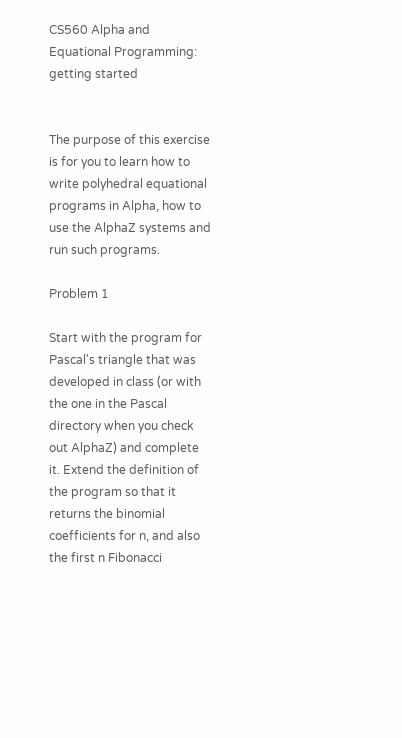CS560 Alpha and Equational Programming: getting started


The purpose of this exercise is for you to learn how to write polyhedral equational programs in Alpha, how to use the AlphaZ systems and run such programs.

Problem 1

Start with the program for Pascal's triangle that was developed in class (or with the one in the Pascal directory when you check out AlphaZ) and complete it. Extend the definition of the program so that it returns the binomial coefficients for n, and also the first n Fibonacci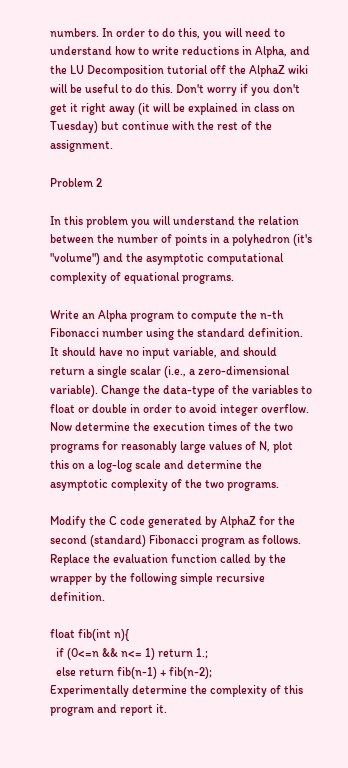numbers. In order to do this, you will need to understand how to write reductions in Alpha, and the LU Decomposition tutorial off the AlphaZ wiki will be useful to do this. Don't worry if you don't get it right away (it will be explained in class on Tuesday) but continue with the rest of the assignment.

Problem 2

In this problem you will understand the relation between the number of points in a polyhedron (it's "volume") and the asymptotic computational complexity of equational programs.

Write an Alpha program to compute the n-th Fibonacci number using the standard definition. It should have no input variable, and should return a single scalar (i.e., a zero-dimensional variable). Change the data-type of the variables to float or double in order to avoid integer overflow. Now determine the execution times of the two programs for reasonably large values of N, plot this on a log-log scale and determine the asymptotic complexity of the two programs.

Modify the C code generated by AlphaZ for the second (standard) Fibonacci program as follows. Replace the evaluation function called by the wrapper by the following simple recursive definition.

float fib(int n){
  if (0<=n && n<= 1) return 1.;
  else return fib(n-1) + fib(n-2);
Experimentally determine the complexity of this program and report it.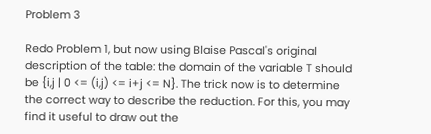Problem 3

Redo Problem 1, but now using Blaise Pascal's original description of the table: the domain of the variable T should be {i,j | 0 <= (i,j) <= i+j <= N}. The trick now is to determine the correct way to describe the reduction. For this, you may find it useful to draw out the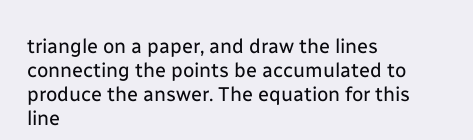triangle on a paper, and draw the lines connecting the points be accumulated to produce the answer. The equation for this line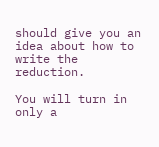should give you an idea about how to write the reduction.

You will turn in only a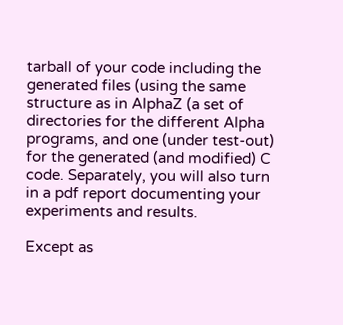tarball of your code including the generated files (using the same structure as in AlphaZ (a set of directories for the different Alpha programs, and one (under test-out) for the generated (and modified) C code. Separately, you will also turn in a pdf report documenting your experiments and results.

Except as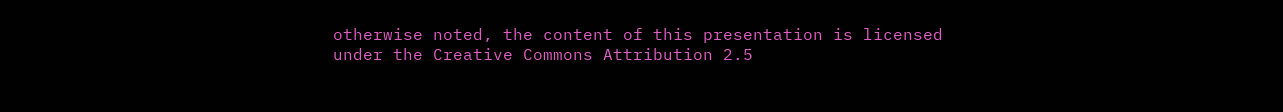otherwise noted, the content of this presentation is licensed under the Creative Commons Attribution 2.5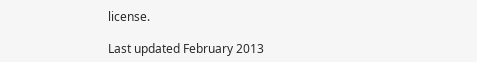license.

Last updated February 2013